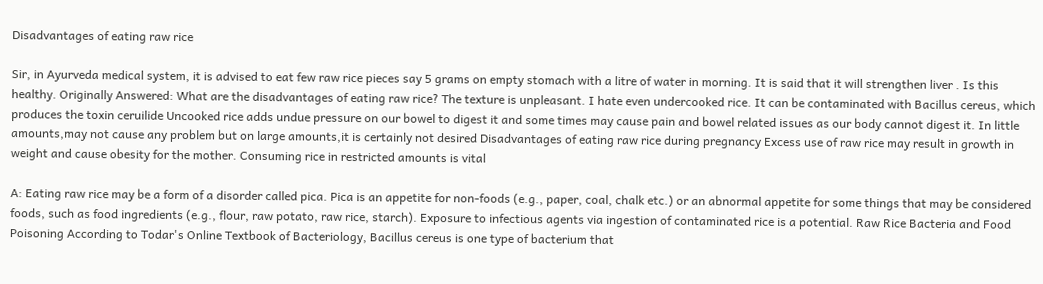Disadvantages of eating raw rice

Sir, in Ayurveda medical system, it is advised to eat few raw rice pieces say 5 grams on empty stomach with a litre of water in morning. It is said that it will strengthen liver . Is this healthy. Originally Answered: What are the disadvantages of eating raw rice? The texture is unpleasant. I hate even undercooked rice. It can be contaminated with Bacillus cereus, which produces the toxin ceruilide Uncooked rice adds undue pressure on our bowel to digest it and some times may cause pain and bowel related issues as our body cannot digest it. In little amounts,may not cause any problem but on large amounts,it is certainly not desired Disadvantages of eating raw rice during pregnancy Excess use of raw rice may result in growth in weight and cause obesity for the mother. Consuming rice in restricted amounts is vital

A: Eating raw rice may be a form of a disorder called pica. Pica is an appetite for non-foods (e.g., paper, coal, chalk etc.) or an abnormal appetite for some things that may be considered foods, such as food ingredients (e.g., flour, raw potato, raw rice, starch). Exposure to infectious agents via ingestion of contaminated rice is a potential. Raw Rice Bacteria and Food Poisoning According to Todar's Online Textbook of Bacteriology, Bacillus cereus is one type of bacterium that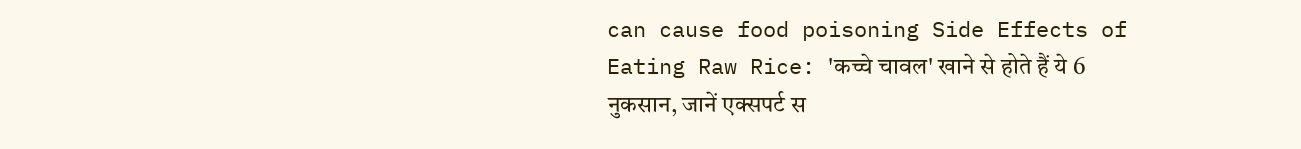can cause food poisoning Side Effects of Eating Raw Rice: 'कच्चे चावल' खाने से होते हैं ये 6 नुकसान, जानें एक्सपर्ट स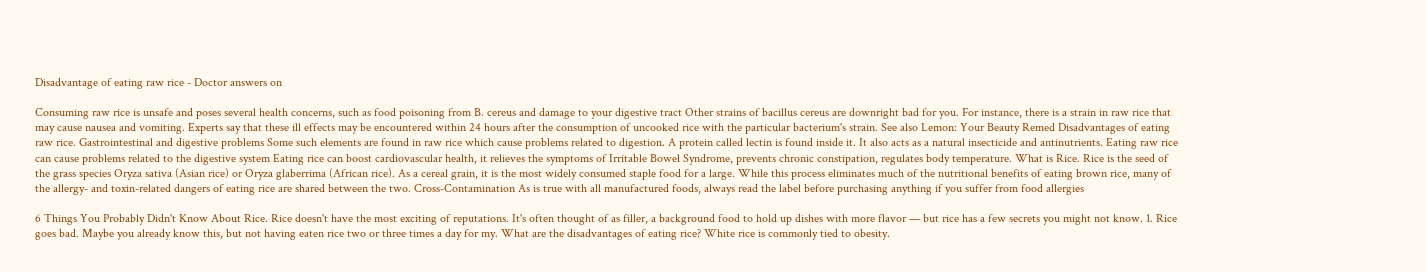Disadvantage of eating raw rice - Doctor answers on

Consuming raw rice is unsafe and poses several health concerns, such as food poisoning from B. cereus and damage to your digestive tract Other strains of bacillus cereus are downright bad for you. For instance, there is a strain in raw rice that may cause nausea and vomiting. Experts say that these ill effects may be encountered within 24 hours after the consumption of uncooked rice with the particular bacterium's strain. See also Lemon: Your Beauty Remed Disadvantages of eating raw rice. Gastrointestinal and digestive problems Some such elements are found in raw rice which cause problems related to digestion. A protein called lectin is found inside it. It also acts as a natural insecticide and antinutrients. Eating raw rice can cause problems related to the digestive system Eating rice can boost cardiovascular health, it relieves the symptoms of Irritable Bowel Syndrome, prevents chronic constipation, regulates body temperature. What is Rice. Rice is the seed of the grass species Oryza sativa (Asian rice) or Oryza glaberrima (African rice). As a cereal grain, it is the most widely consumed staple food for a large. While this process eliminates much of the nutritional benefits of eating brown rice, many of the allergy- and toxin-related dangers of eating rice are shared between the two. Cross-Contamination As is true with all manufactured foods, always read the label before purchasing anything if you suffer from food allergies

6 Things You Probably Didn't Know About Rice. Rice doesn't have the most exciting of reputations. It's often thought of as filler, a background food to hold up dishes with more flavor — but rice has a few secrets you might not know. 1. Rice goes bad. Maybe you already know this, but not having eaten rice two or three times a day for my. What are the disadvantages of eating rice? White rice is commonly tied to obesity.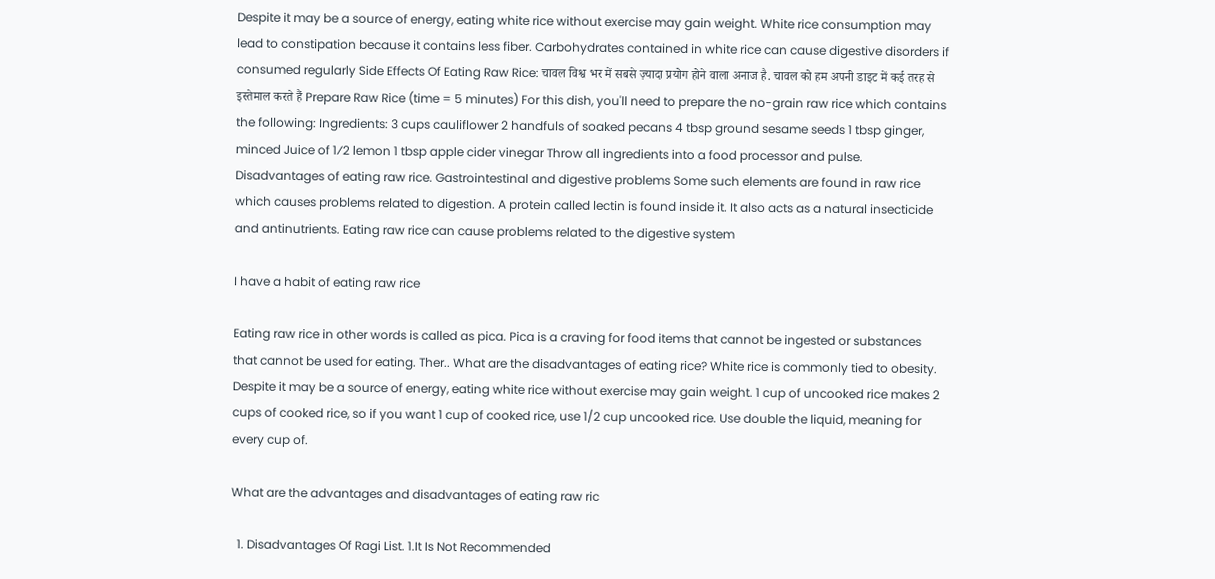Despite it may be a source of energy, eating white rice without exercise may gain weight. White rice consumption may lead to constipation because it contains less fiber. Carbohydrates contained in white rice can cause digestive disorders if consumed regularly Side Effects Of Eating Raw Rice: चावल विश्व भर में सबसे ज़्यादा प्रयोग होने वाला अनाज है. चावल को हम अपनी डाइट में कई तरह से इस्तेमाल करते हैं Prepare Raw Rice (time = 5 minutes) For this dish, you'll need to prepare the no-grain raw rice which contains the following: Ingredients: 3 cups cauliflower 2 handfuls of soaked pecans 4 tbsp ground sesame seeds 1 tbsp ginger, minced Juice of 1⁄2 lemon 1 tbsp apple cider vinegar Throw all ingredients into a food processor and pulse. Disadvantages of eating raw rice. Gastrointestinal and digestive problems Some such elements are found in raw rice which causes problems related to digestion. A protein called lectin is found inside it. It also acts as a natural insecticide and antinutrients. Eating raw rice can cause problems related to the digestive system

I have a habit of eating raw rice

Eating raw rice in other words is called as pica. Pica is a craving for food items that cannot be ingested or substances that cannot be used for eating. Ther.. What are the disadvantages of eating rice? White rice is commonly tied to obesity. Despite it may be a source of energy, eating white rice without exercise may gain weight. 1 cup of uncooked rice makes 2 cups of cooked rice, so if you want 1 cup of cooked rice, use 1/2 cup uncooked rice. Use double the liquid, meaning for every cup of.

What are the advantages and disadvantages of eating raw ric

  1. Disadvantages Of Ragi List. 1.It Is Not Recommended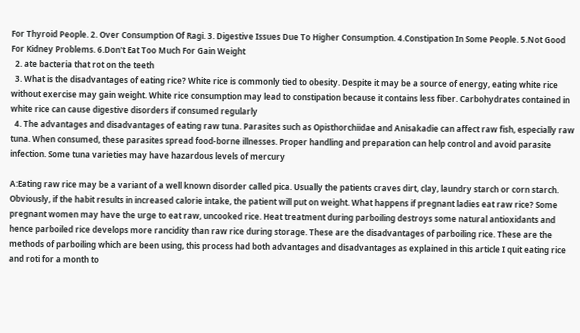For Thyroid People. 2. Over Consumption Of Ragi. 3. Digestive Issues Due To Higher Consumption. 4.Constipation In Some People. 5.Not Good For Kidney Problems. 6.Don't Eat Too Much For Gain Weight
  2. ate bacteria that rot on the teeth
  3. What is the disadvantages of eating rice? White rice is commonly tied to obesity. Despite it may be a source of energy, eating white rice without exercise may gain weight. White rice consumption may lead to constipation because it contains less fiber. Carbohydrates contained in white rice can cause digestive disorders if consumed regularly
  4. The advantages and disadvantages of eating raw tuna. Parasites such as Opisthorchiidae and Anisakadie can affect raw fish, especially raw tuna. When consumed, these parasites spread food-borne illnesses. Proper handling and preparation can help control and avoid parasite infection. Some tuna varieties may have hazardous levels of mercury

A:Eating raw rice may be a variant of a well known disorder called pica. Usually the patients craves dirt, clay, laundry starch or corn starch. Obviously, if the habit results in increased calorie intake, the patient will put on weight. What happens if pregnant ladies eat raw rice? Some pregnant women may have the urge to eat raw, uncooked rice. Heat treatment during parboiling destroys some natural antioxidants and hence parboiled rice develops more rancidity than raw rice during storage. These are the disadvantages of parboiling rice. These are the methods of parboiling which are been using, this process had both advantages and disadvantages as explained in this article I quit eating rice and roti for a month to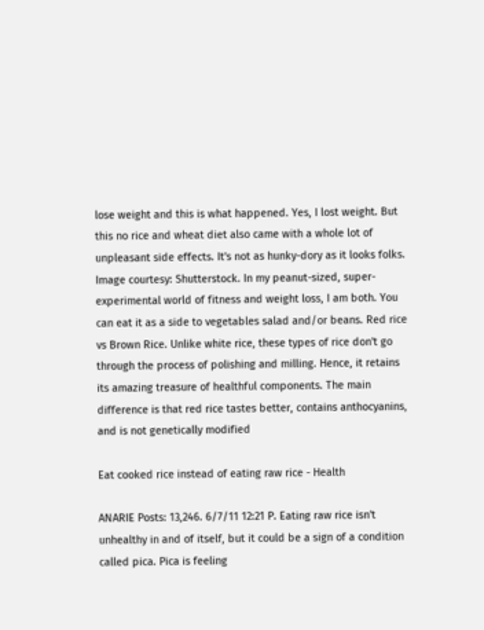lose weight and this is what happened. Yes, I lost weight. But this no rice and wheat diet also came with a whole lot of unpleasant side effects. It's not as hunky-dory as it looks folks. Image courtesy: Shutterstock. In my peanut-sized, super-experimental world of fitness and weight loss, I am both. You can eat it as a side to vegetables salad and/or beans. Red rice vs Brown Rice. Unlike white rice, these types of rice don't go through the process of polishing and milling. Hence, it retains its amazing treasure of healthful components. The main difference is that red rice tastes better, contains anthocyanins, and is not genetically modified

Eat cooked rice instead of eating raw rice - Health

ANARIE Posts: 13,246. 6/7/11 12:21 P. Eating raw rice isn't unhealthy in and of itself, but it could be a sign of a condition called pica. Pica is feeling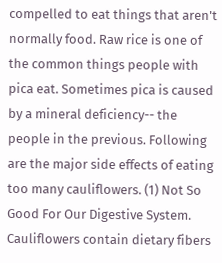compelled to eat things that aren't normally food. Raw rice is one of the common things people with pica eat. Sometimes pica is caused by a mineral deficiency-- the people in the previous. Following are the major side effects of eating too many cauliflowers. (1) Not So Good For Our Digestive System. Cauliflowers contain dietary fibers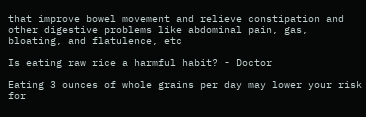that improve bowel movement and relieve constipation and other digestive problems like abdominal pain, gas, bloating, and flatulence, etc

Is eating raw rice a harmful habit? - Doctor

Eating 3 ounces of whole grains per day may lower your risk for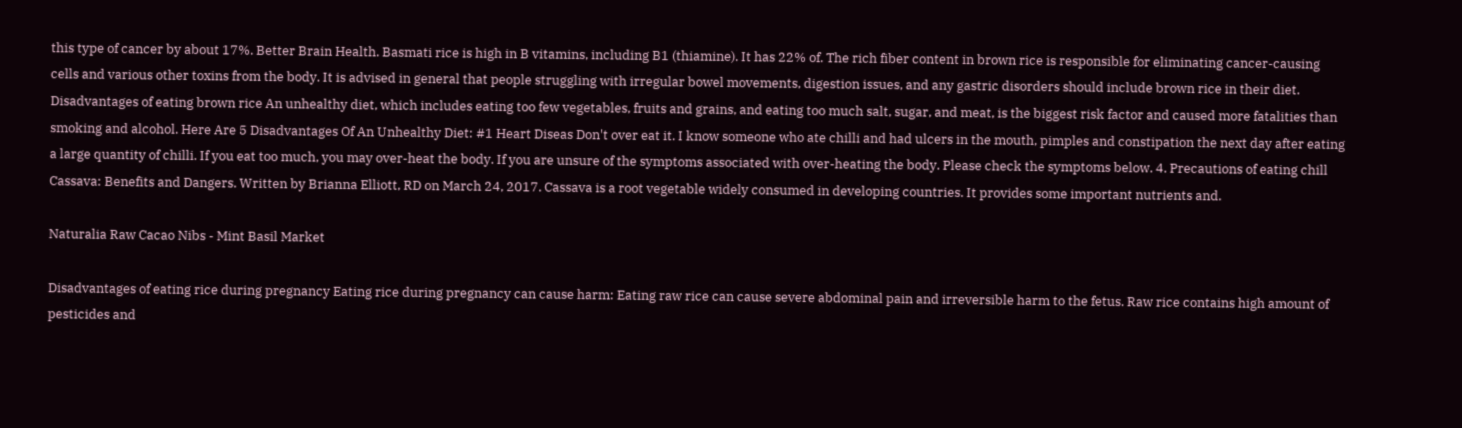this type of cancer by about 17%. Better Brain Health. Basmati rice is high in B vitamins, including B1 (thiamine). It has 22% of. The rich fiber content in brown rice is responsible for eliminating cancer-causing cells and various other toxins from the body. It is advised in general that people struggling with irregular bowel movements, digestion issues, and any gastric disorders should include brown rice in their diet. Disadvantages of eating brown rice An unhealthy diet, which includes eating too few vegetables, fruits and grains, and eating too much salt, sugar, and meat, is the biggest risk factor and caused more fatalities than smoking and alcohol. Here Are 5 Disadvantages Of An Unhealthy Diet: #1 Heart Diseas Don't over eat it. I know someone who ate chilli and had ulcers in the mouth, pimples and constipation the next day after eating a large quantity of chilli. If you eat too much, you may over-heat the body. If you are unsure of the symptoms associated with over-heating the body. Please check the symptoms below. 4. Precautions of eating chill Cassava: Benefits and Dangers. Written by Brianna Elliott, RD on March 24, 2017. Cassava is a root vegetable widely consumed in developing countries. It provides some important nutrients and.

Naturalia Raw Cacao Nibs - Mint Basil Market

Disadvantages of eating rice during pregnancy Eating rice during pregnancy can cause harm: Eating raw rice can cause severe abdominal pain and irreversible harm to the fetus. Raw rice contains high amount of pesticides and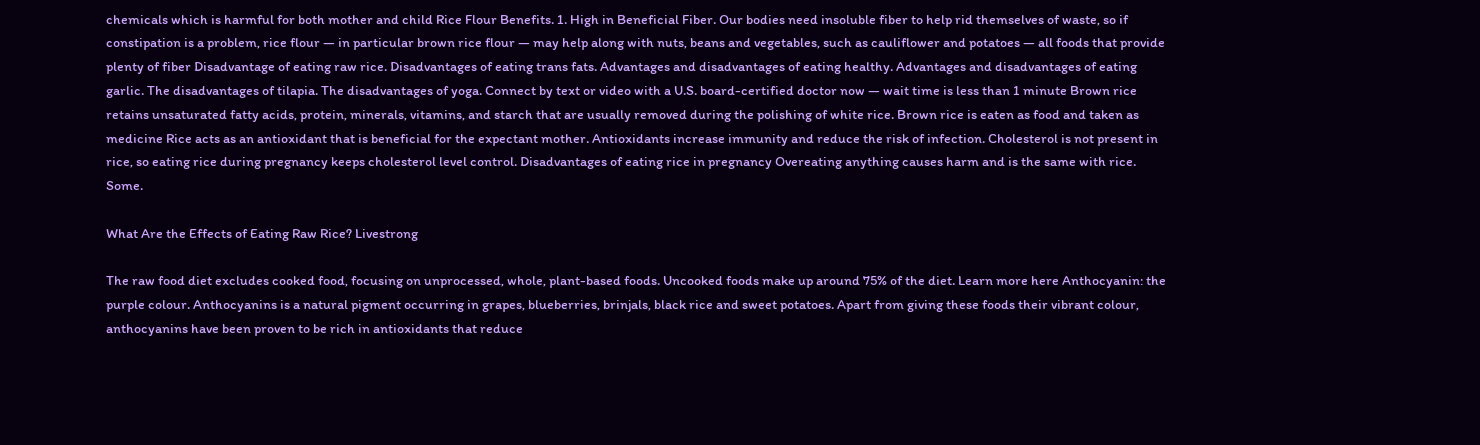chemicals which is harmful for both mother and child Rice Flour Benefits. 1. High in Beneficial Fiber. Our bodies need insoluble fiber to help rid themselves of waste, so if constipation is a problem, rice flour — in particular brown rice flour — may help along with nuts, beans and vegetables, such as cauliflower and potatoes — all foods that provide plenty of fiber Disadvantage of eating raw rice. Disadvantages of eating trans fats. Advantages and disadvantages of eating healthy. Advantages and disadvantages of eating garlic. The disadvantages of tilapia. The disadvantages of yoga. Connect by text or video with a U.S. board-certified doctor now — wait time is less than 1 minute Brown rice retains unsaturated fatty acids, protein, minerals, vitamins, and starch that are usually removed during the polishing of white rice. Brown rice is eaten as food and taken as medicine Rice acts as an antioxidant that is beneficial for the expectant mother. Antioxidants increase immunity and reduce the risk of infection. Cholesterol is not present in rice, so eating rice during pregnancy keeps cholesterol level control. Disadvantages of eating rice in pregnancy Overeating anything causes harm and is the same with rice. Some.

What Are the Effects of Eating Raw Rice? Livestrong

The raw food diet excludes cooked food, focusing on unprocessed, whole, plant-based foods. Uncooked foods make up around 75% of the diet. Learn more here Anthocyanin: the purple colour. Anthocyanins is a natural pigment occurring in grapes, blueberries, brinjals, black rice and sweet potatoes. Apart from giving these foods their vibrant colour, anthocyanins have been proven to be rich in antioxidants that reduce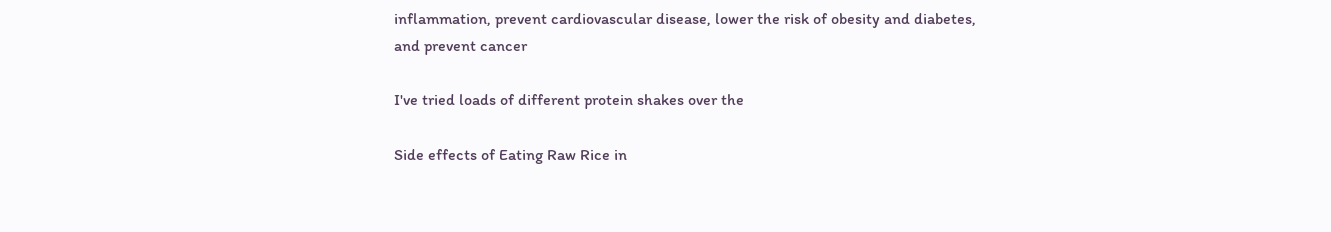inflammation, prevent cardiovascular disease, lower the risk of obesity and diabetes, and prevent cancer

I've tried loads of different protein shakes over the

Side effects of Eating Raw Rice in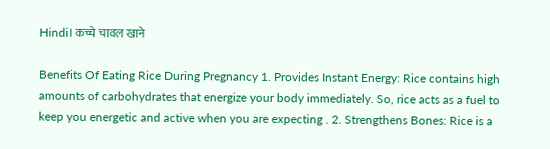Hindi। कच्चे चावल खाने

Benefits Of Eating Rice During Pregnancy 1. Provides Instant Energy: Rice contains high amounts of carbohydrates that energize your body immediately. So, rice acts as a fuel to keep you energetic and active when you are expecting . 2. Strengthens Bones: Rice is a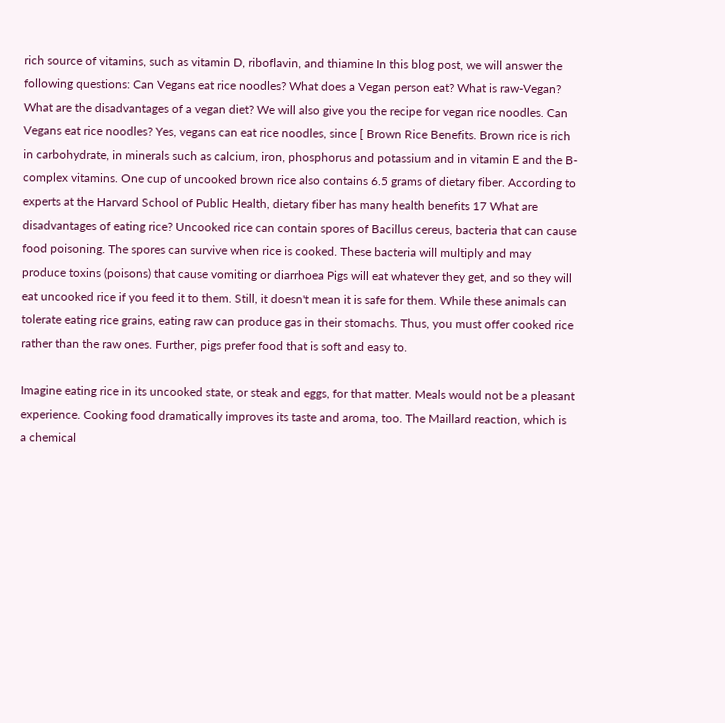rich source of vitamins, such as vitamin D, riboflavin, and thiamine In this blog post, we will answer the following questions: Can Vegans eat rice noodles? What does a Vegan person eat? What is raw-Vegan? What are the disadvantages of a vegan diet? We will also give you the recipe for vegan rice noodles. Can Vegans eat rice noodles? Yes, vegans can eat rice noodles, since [ Brown Rice Benefits. Brown rice is rich in carbohydrate, in minerals such as calcium, iron, phosphorus and potassium and in vitamin E and the B-complex vitamins. One cup of uncooked brown rice also contains 6.5 grams of dietary fiber. According to experts at the Harvard School of Public Health, dietary fiber has many health benefits 17 What are disadvantages of eating rice? Uncooked rice can contain spores of Bacillus cereus, bacteria that can cause food poisoning. The spores can survive when rice is cooked. These bacteria will multiply and may produce toxins (poisons) that cause vomiting or diarrhoea Pigs will eat whatever they get, and so they will eat uncooked rice if you feed it to them. Still, it doesn't mean it is safe for them. While these animals can tolerate eating rice grains, eating raw can produce gas in their stomachs. Thus, you must offer cooked rice rather than the raw ones. Further, pigs prefer food that is soft and easy to.

Imagine eating rice in its uncooked state, or steak and eggs, for that matter. Meals would not be a pleasant experience. Cooking food dramatically improves its taste and aroma, too. The Maillard reaction, which is a chemical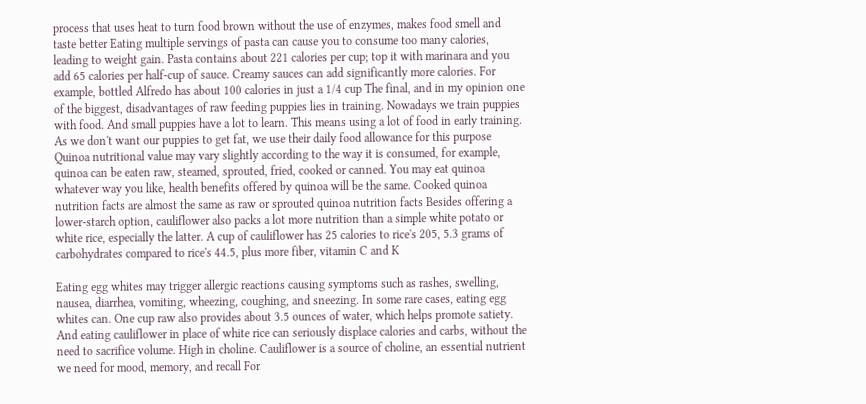process that uses heat to turn food brown without the use of enzymes, makes food smell and taste better Eating multiple servings of pasta can cause you to consume too many calories, leading to weight gain. Pasta contains about 221 calories per cup; top it with marinara and you add 65 calories per half-cup of sauce. Creamy sauces can add significantly more calories. For example, bottled Alfredo has about 100 calories in just a 1/4 cup The final, and in my opinion one of the biggest, disadvantages of raw feeding puppies lies in training. Nowadays we train puppies with food. And small puppies have a lot to learn. This means using a lot of food in early training. As we don't want our puppies to get fat, we use their daily food allowance for this purpose Quinoa nutritional value may vary slightly according to the way it is consumed, for example, quinoa can be eaten raw, steamed, sprouted, fried, cooked or canned. You may eat quinoa whatever way you like, health benefits offered by quinoa will be the same. Cooked quinoa nutrition facts are almost the same as raw or sprouted quinoa nutrition facts Besides offering a lower-starch option, cauliflower also packs a lot more nutrition than a simple white potato or white rice, especially the latter. A cup of cauliflower has 25 calories to rice's 205, 5.3 grams of carbohydrates compared to rice's 44.5, plus more fiber, vitamin C and K

Eating egg whites may trigger allergic reactions causing symptoms such as rashes, swelling, nausea, diarrhea, vomiting, wheezing, coughing, and sneezing. In some rare cases, eating egg whites can. One cup raw also provides about 3.5 ounces of water, which helps promote satiety. And eating cauliflower in place of white rice can seriously displace calories and carbs, without the need to sacrifice volume. High in choline. Cauliflower is a source of choline, an essential nutrient we need for mood, memory, and recall For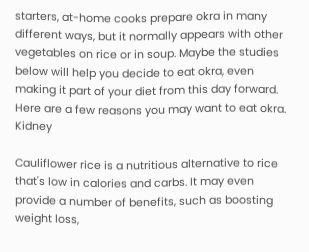starters, at-home cooks prepare okra in many different ways, but it normally appears with other vegetables on rice or in soup. Maybe the studies below will help you decide to eat okra, even making it part of your diet from this day forward. Here are a few reasons you may want to eat okra. Kidney

Cauliflower rice is a nutritious alternative to rice that's low in calories and carbs. It may even provide a number of benefits, such as boosting weight loss,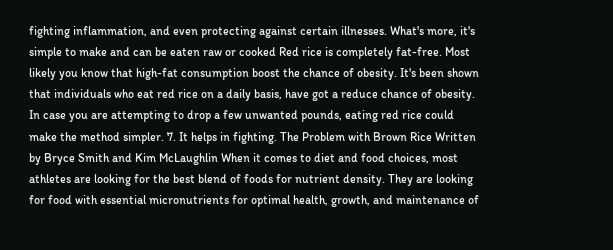fighting inflammation, and even protecting against certain illnesses. What's more, it's simple to make and can be eaten raw or cooked Red rice is completely fat-free. Most likely you know that high-fat consumption boost the chance of obesity. It's been shown that individuals who eat red rice on a daily basis, have got a reduce chance of obesity. In case you are attempting to drop a few unwanted pounds, eating red rice could make the method simpler. 7. It helps in fighting. The Problem with Brown Rice Written by Bryce Smith and Kim McLaughlin When it comes to diet and food choices, most athletes are looking for the best blend of foods for nutrient density. They are looking for food with essential micronutrients for optimal health, growth, and maintenance of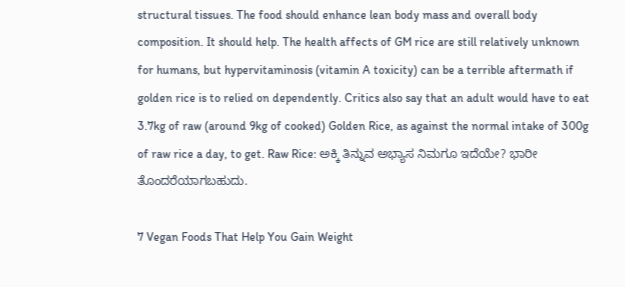structural tissues. The food should enhance lean body mass and overall body composition. It should help. The health affects of GM rice are still relatively unknown for humans, but hypervitaminosis (vitamin A toxicity) can be a terrible aftermath if golden rice is to relied on dependently. Critics also say that an adult would have to eat 3.7kg of raw (around 9kg of cooked) Golden Rice, as against the normal intake of 300g of raw rice a day, to get. Raw Rice: ಅಕ್ಕಿ ತಿನ್ನುವ ಅಭ್ಯಾಸ ನಿಮಗೂ ಇದೆಯೇ? ಭಾರೀ ತೊಂದರೆಯಾಗಬಹುದು.

7 Vegan Foods That Help You Gain Weight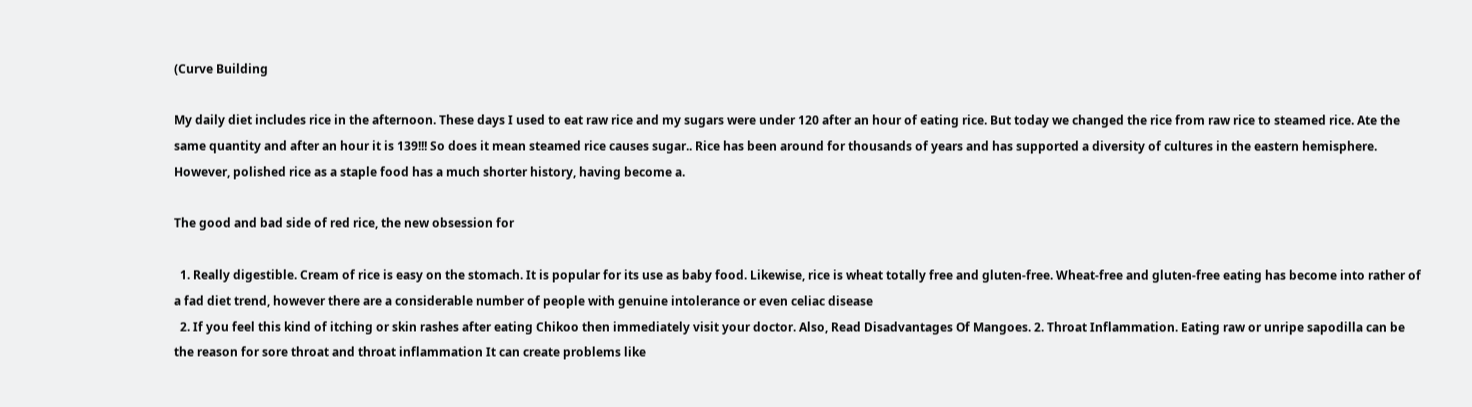(Curve Building

My daily diet includes rice in the afternoon. These days I used to eat raw rice and my sugars were under 120 after an hour of eating rice. But today we changed the rice from raw rice to steamed rice. Ate the same quantity and after an hour it is 139!!! So does it mean steamed rice causes sugar.. Rice has been around for thousands of years and has supported a diversity of cultures in the eastern hemisphere. However, polished rice as a staple food has a much shorter history, having become a.

The good and bad side of red rice, the new obsession for

  1. Really digestible. Cream of rice is easy on the stomach. It is popular for its use as baby food. Likewise, rice is wheat totally free and gluten-free. Wheat-free and gluten-free eating has become into rather of a fad diet trend, however there are a considerable number of people with genuine intolerance or even celiac disease
  2. If you feel this kind of itching or skin rashes after eating Chikoo then immediately visit your doctor. Also, Read Disadvantages Of Mangoes. 2. Throat Inflammation. Eating raw or unripe sapodilla can be the reason for sore throat and throat inflammation It can create problems like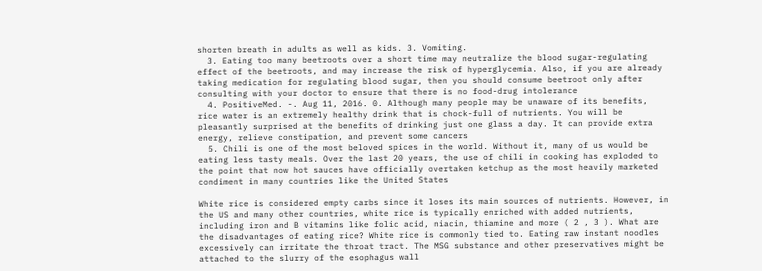shorten breath in adults as well as kids. 3. Vomiting.
  3. Eating too many beetroots over a short time may neutralize the blood sugar-regulating effect of the beetroots, and may increase the risk of hyperglycemia. Also, if you are already taking medication for regulating blood sugar, then you should consume beetroot only after consulting with your doctor to ensure that there is no food-drug intolerance
  4. PositiveMed. -. Aug 11, 2016. 0. Although many people may be unaware of its benefits, rice water is an extremely healthy drink that is chock-full of nutrients. You will be pleasantly surprised at the benefits of drinking just one glass a day. It can provide extra energy, relieve constipation, and prevent some cancers
  5. Chili is one of the most beloved spices in the world. Without it, many of us would be eating less tasty meals. Over the last 20 years, the use of chili in cooking has exploded to the point that now hot sauces have officially overtaken ketchup as the most heavily marketed condiment in many countries like the United States

White rice is considered empty carbs since it loses its main sources of nutrients. However, in the US and many other countries, white rice is typically enriched with added nutrients, including iron and B vitamins like folic acid, niacin, thiamine and more ( 2 , 3 ). What are the disadvantages of eating rice? White rice is commonly tied to. Eating raw instant noodles excessively can irritate the throat tract. The MSG substance and other preservatives might be attached to the slurry of the esophagus wall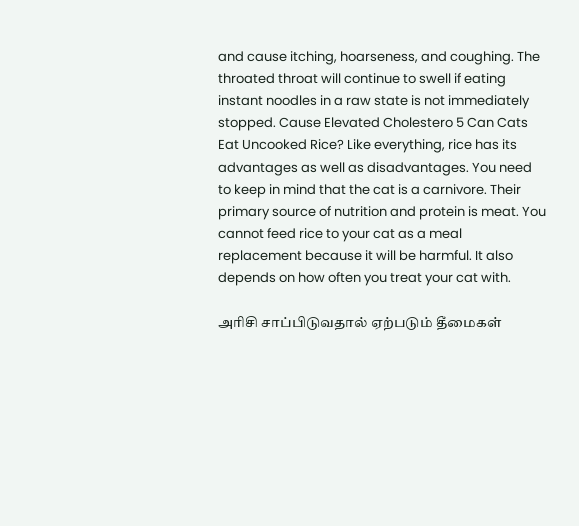and cause itching, hoarseness, and coughing. The throated throat will continue to swell if eating instant noodles in a raw state is not immediately stopped. Cause Elevated Cholestero 5 Can Cats Eat Uncooked Rice? Like everything, rice has its advantages as well as disadvantages. You need to keep in mind that the cat is a carnivore. Their primary source of nutrition and protein is meat. You cannot feed rice to your cat as a meal replacement because it will be harmful. It also depends on how often you treat your cat with.

அரிசி சாப்பிடுவதால் ஏற்படும் தீமைகள்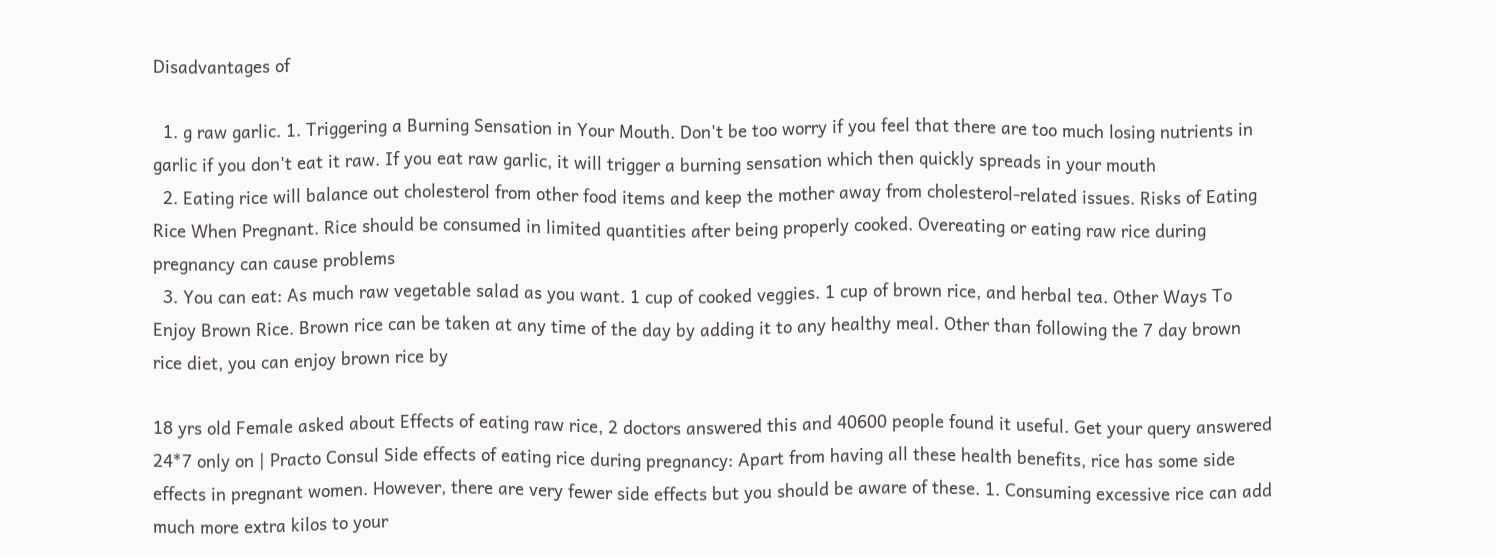Disadvantages of

  1. g raw garlic. 1. Triggering a Burning Sensation in Your Mouth. Don't be too worry if you feel that there are too much losing nutrients in garlic if you don't eat it raw. If you eat raw garlic, it will trigger a burning sensation which then quickly spreads in your mouth
  2. Eating rice will balance out cholesterol from other food items and keep the mother away from cholesterol-related issues. Risks of Eating Rice When Pregnant. Rice should be consumed in limited quantities after being properly cooked. Overeating or eating raw rice during pregnancy can cause problems
  3. You can eat: As much raw vegetable salad as you want. 1 cup of cooked veggies. 1 cup of brown rice, and herbal tea. Other Ways To Enjoy Brown Rice. Brown rice can be taken at any time of the day by adding it to any healthy meal. Other than following the 7 day brown rice diet, you can enjoy brown rice by

18 yrs old Female asked about Effects of eating raw rice, 2 doctors answered this and 40600 people found it useful. Get your query answered 24*7 only on | Practo Consul Side effects of eating rice during pregnancy: Apart from having all these health benefits, rice has some side effects in pregnant women. However, there are very fewer side effects but you should be aware of these. 1. Consuming excessive rice can add much more extra kilos to your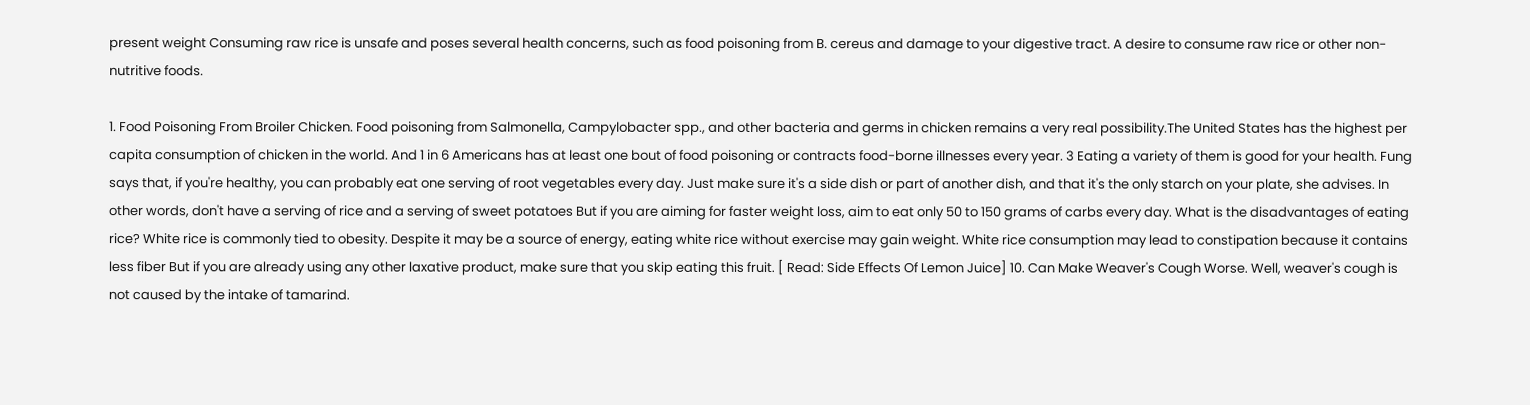present weight Consuming raw rice is unsafe and poses several health concerns, such as food poisoning from B. cereus and damage to your digestive tract. A desire to consume raw rice or other non-nutritive foods.

1. Food Poisoning From Broiler Chicken. Food poisoning from Salmonella, Campylobacter spp., and other bacteria and germs in chicken remains a very real possibility.The United States has the highest per capita consumption of chicken in the world. And 1 in 6 Americans has at least one bout of food poisoning or contracts food-borne illnesses every year. 3 Eating a variety of them is good for your health. Fung says that, if you're healthy, you can probably eat one serving of root vegetables every day. Just make sure it's a side dish or part of another dish, and that it's the only starch on your plate, she advises. In other words, don't have a serving of rice and a serving of sweet potatoes But if you are aiming for faster weight loss, aim to eat only 50 to 150 grams of carbs every day. What is the disadvantages of eating rice? White rice is commonly tied to obesity. Despite it may be a source of energy, eating white rice without exercise may gain weight. White rice consumption may lead to constipation because it contains less fiber But if you are already using any other laxative product, make sure that you skip eating this fruit. [ Read: Side Effects Of Lemon Juice] 10. Can Make Weaver's Cough Worse. Well, weaver's cough is not caused by the intake of tamarind.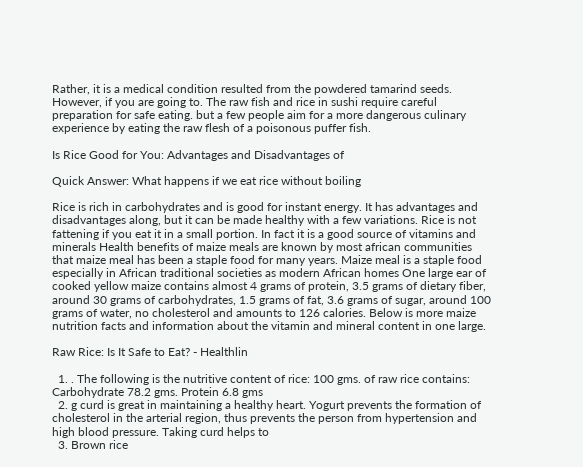Rather, it is a medical condition resulted from the powdered tamarind seeds. However, if you are going to. The raw fish and rice in sushi require careful preparation for safe eating. but a few people aim for a more dangerous culinary experience by eating the raw flesh of a poisonous puffer fish.

Is Rice Good for You: Advantages and Disadvantages of

Quick Answer: What happens if we eat rice without boiling

Rice is rich in carbohydrates and is good for instant energy. It has advantages and disadvantages along, but it can be made healthy with a few variations. Rice is not fattening if you eat it in a small portion. In fact it is a good source of vitamins and minerals Health benefits of maize meals are known by most african communities that maize meal has been a staple food for many years. Maize meal is a staple food especially in African traditional societies as modern African homes One large ear of cooked yellow maize contains almost 4 grams of protein, 3.5 grams of dietary fiber, around 30 grams of carbohydrates, 1.5 grams of fat, 3.6 grams of sugar, around 100 grams of water, no cholesterol and amounts to 126 calories. Below is more maize nutrition facts and information about the vitamin and mineral content in one large.

Raw Rice: Is It Safe to Eat? - Healthlin

  1. . The following is the nutritive content of rice: 100 gms. of raw rice contains: Carbohydrate 78.2 gms. Protein 6.8 gms
  2. g curd is great in maintaining a healthy heart. Yogurt prevents the formation of cholesterol in the arterial region, thus prevents the person from hypertension and high blood pressure. Taking curd helps to
  3. Brown rice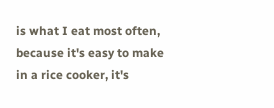is what I eat most often, because it's easy to make in a rice cooker, it's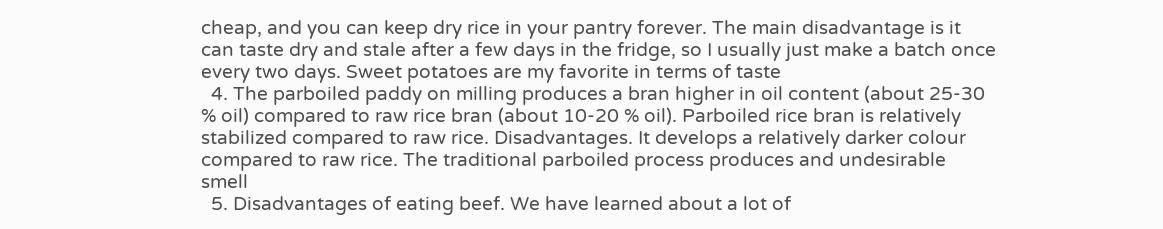cheap, and you can keep dry rice in your pantry forever. The main disadvantage is it can taste dry and stale after a few days in the fridge, so I usually just make a batch once every two days. Sweet potatoes are my favorite in terms of taste
  4. The parboiled paddy on milling produces a bran higher in oil content (about 25-30 % oil) compared to raw rice bran (about 10-20 % oil). Parboiled rice bran is relatively stabilized compared to raw rice. Disadvantages. It develops a relatively darker colour compared to raw rice. The traditional parboiled process produces and undesirable smell
  5. Disadvantages of eating beef. We have learned about a lot of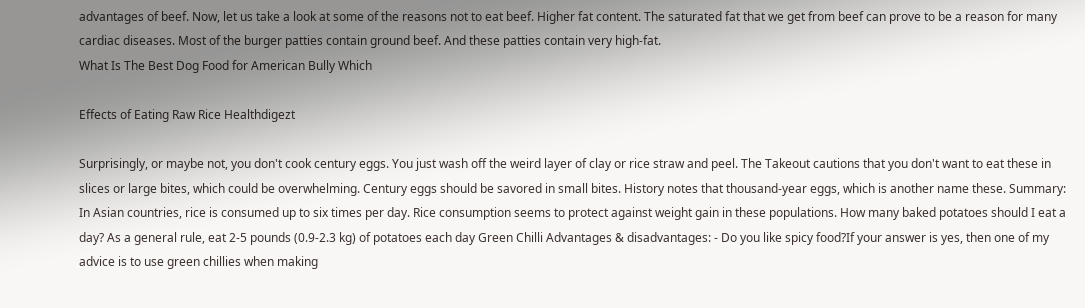advantages of beef. Now, let us take a look at some of the reasons not to eat beef. Higher fat content. The saturated fat that we get from beef can prove to be a reason for many cardiac diseases. Most of the burger patties contain ground beef. And these patties contain very high-fat.
What Is The Best Dog Food for American Bully Which

Effects of Eating Raw Rice Healthdigezt

Surprisingly, or maybe not, you don't cook century eggs. You just wash off the weird layer of clay or rice straw and peel. The Takeout cautions that you don't want to eat these in slices or large bites, which could be overwhelming. Century eggs should be savored in small bites. History notes that thousand-year eggs, which is another name these. Summary: In Asian countries, rice is consumed up to six times per day. Rice consumption seems to protect against weight gain in these populations. How many baked potatoes should I eat a day? As a general rule, eat 2-5 pounds (0.9-2.3 kg) of potatoes each day Green Chilli Advantages & disadvantages: - Do you like spicy food?If your answer is yes, then one of my advice is to use green chillies when making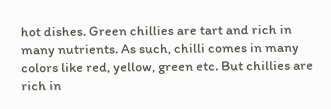hot dishes. Green chillies are tart and rich in many nutrients. As such, chilli comes in many colors like red, yellow, green etc. But chillies are rich in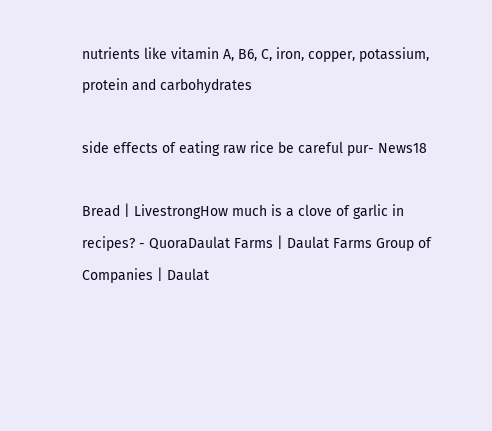nutrients like vitamin A, B6, C, iron, copper, potassium, protein and carbohydrates

side effects of eating raw rice be careful pur- News18

Bread | LivestrongHow much is a clove of garlic in recipes? - QuoraDaulat Farms | Daulat Farms Group of Companies | Daulat